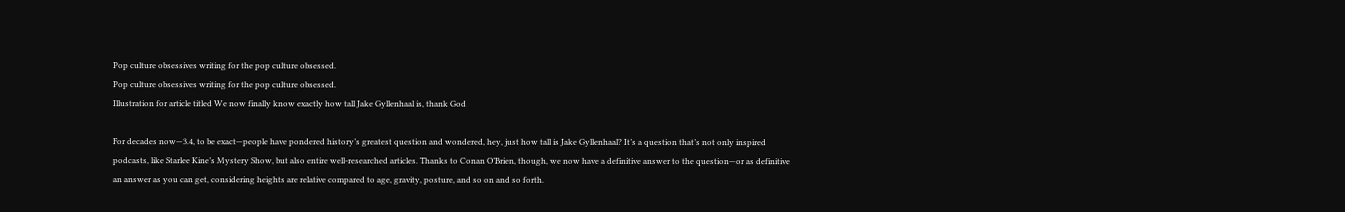Pop culture obsessives writing for the pop culture obsessed.
Pop culture obsessives writing for the pop culture obsessed.
Illustration for article titled We now finally know exactly how tall Jake Gyllenhaal is, thank God

For decades now—3.4, to be exact—people have pondered history’s greatest question and wondered, hey, just how tall is Jake Gyllenhaal? It’s a question that’s not only inspired podcasts, like Starlee Kine’s Mystery Show, but also entire well-researched articles. Thanks to Conan O’Brien, though, we now have a definitive answer to the question—or as definitive an answer as you can get, considering heights are relative compared to age, gravity, posture, and so on and so forth.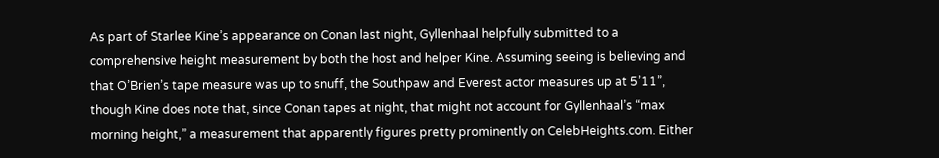As part of Starlee Kine’s appearance on Conan last night, Gyllenhaal helpfully submitted to a comprehensive height measurement by both the host and helper Kine. Assuming seeing is believing and that O’Brien’s tape measure was up to snuff, the Southpaw and Everest actor measures up at 5’11”, though Kine does note that, since Conan tapes at night, that might not account for Gyllenhaal’s “max morning height,” a measurement that apparently figures pretty prominently on CelebHeights.com. Either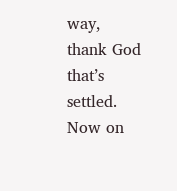way, thank God that’s settled. Now on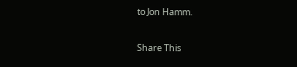to Jon Hamm.

Share This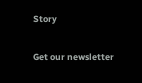Story

Get our newsletter